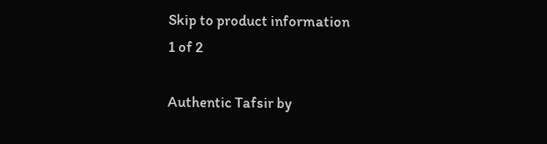Skip to product information
1 of 2

Authentic Tafsir by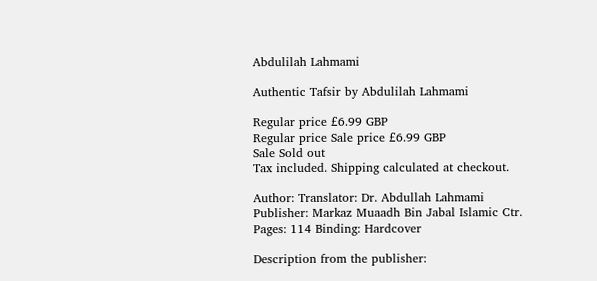Abdulilah Lahmami

Authentic Tafsir by Abdulilah Lahmami

Regular price £6.99 GBP
Regular price Sale price £6.99 GBP
Sale Sold out
Tax included. Shipping calculated at checkout.

Author: Translator: Dr. Abdullah Lahmami
Publisher: Markaz Muaadh Bin Jabal Islamic Ctr.
Pages: 114 Binding: Hardcover

Description from the publisher: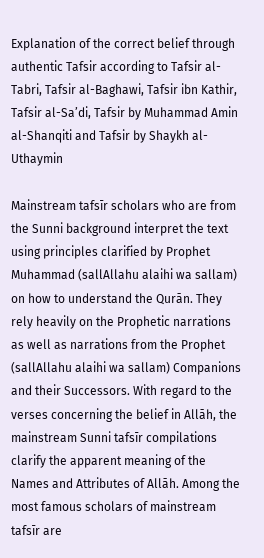Explanation of the correct belief through authentic Tafsir according to Tafsir al-Tabri, Tafsir al-Baghawi, Tafsir ibn Kathir, Tafsir al-Sa’di, Tafsir by Muhammad Amin al-Shanqiti and Tafsir by Shaykh al-Uthaymin

Mainstream tafsīr scholars who are from the Sunni background interpret the text using principles clarified by Prophet Muhammad (sallAllahu alaihi wa sallam) on how to understand the Qurān. They rely heavily on the Prophetic narrations as well as narrations from the Prophet (sallAllahu alaihi wa sallam) Companions and their Successors. With regard to the verses concerning the belief in Allāh, the mainstream Sunni tafsīr compilations clarify the apparent meaning of the Names and Attributes of Allāh. Among the most famous scholars of mainstream tafsīr are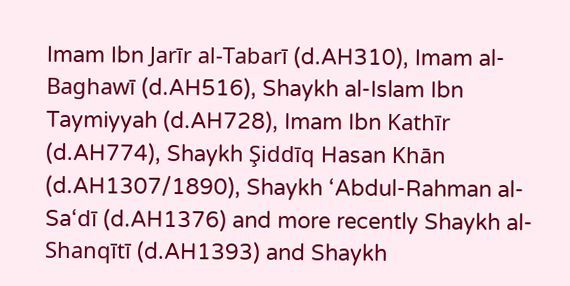Imam Ibn Jarīr al-Tabarī (d.AH310), Imam al-Baghawī (d.AH516), Shaykh al-Islam Ibn Taymiyyah (d.AH728), Imam Ibn Kathīr (d.AH774), Shaykh Şiddīq Hasan Khān (d.AH1307/1890), Shaykh ‘Abdul-Rahman al-Sa‘dī (d.AH1376) and more recently Shaykh al-Shanqītī (d.AH1393) and Shaykh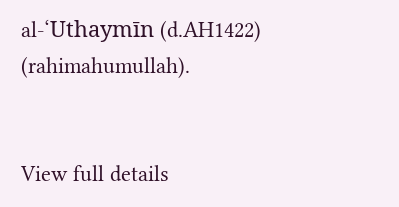al-‘Uthaymīn (d.AH1422) (rahimahumullah).


View full details